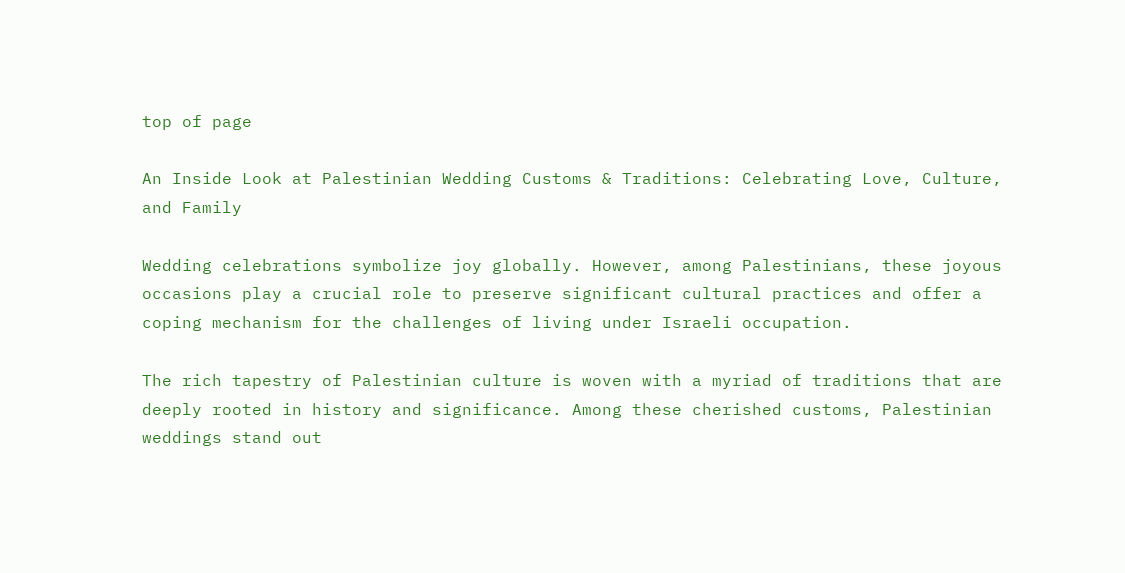top of page

An Inside Look at Palestinian Wedding Customs & Traditions: Celebrating Love, Culture, and Family

Wedding celebrations symbolize joy globally. However, among Palestinians, these joyous occasions play a crucial role to preserve significant cultural practices and offer a coping mechanism for the challenges of living under Israeli occupation.

The rich tapestry of Palestinian culture is woven with a myriad of traditions that are deeply rooted in history and significance. Among these cherished customs, Palestinian weddings stand out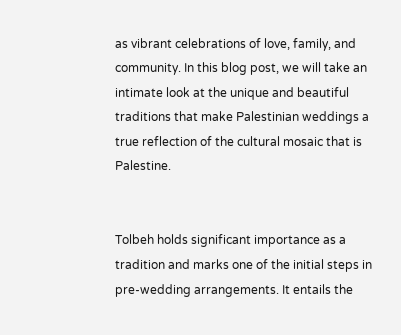as vibrant celebrations of love, family, and community. In this blog post, we will take an intimate look at the unique and beautiful traditions that make Palestinian weddings a true reflection of the cultural mosaic that is Palestine.


Tolbeh holds significant importance as a tradition and marks one of the initial steps in pre-wedding arrangements. It entails the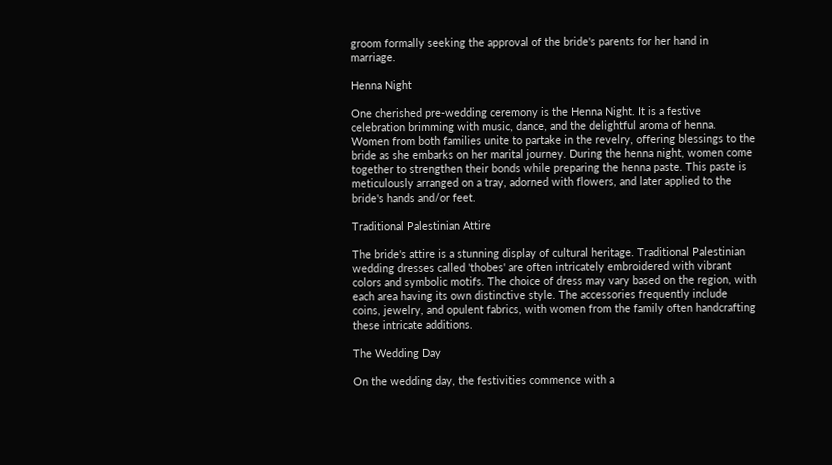groom formally seeking the approval of the bride's parents for her hand in marriage.

Henna Night

One cherished pre-wedding ceremony is the Henna Night. It is a festive celebration brimming with music, dance, and the delightful aroma of henna. Women from both families unite to partake in the revelry, offering blessings to the bride as she embarks on her marital journey. During the henna night, women come together to strengthen their bonds while preparing the henna paste. This paste is meticulously arranged on a tray, adorned with flowers, and later applied to the bride's hands and/or feet.

Traditional Palestinian Attire

The bride's attire is a stunning display of cultural heritage. Traditional Palestinian wedding dresses called 'thobes' are often intricately embroidered with vibrant colors and symbolic motifs. The choice of dress may vary based on the region, with each area having its own distinctive style. The accessories frequently include coins, jewelry, and opulent fabrics, with women from the family often handcrafting these intricate additions.

The Wedding Day

On the wedding day, the festivities commence with a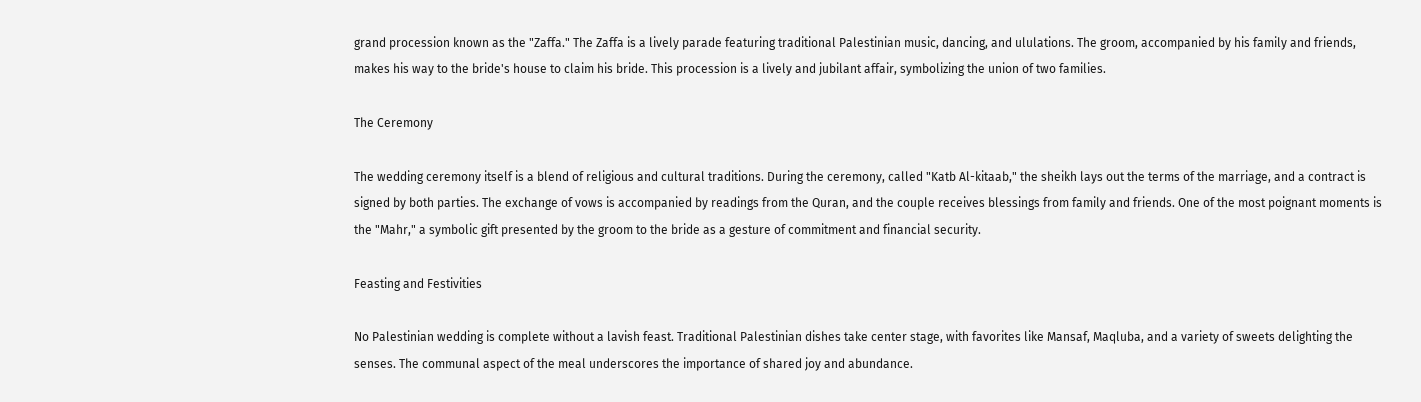grand procession known as the "Zaffa." The Zaffa is a lively parade featuring traditional Palestinian music, dancing, and ululations. The groom, accompanied by his family and friends, makes his way to the bride's house to claim his bride. This procession is a lively and jubilant affair, symbolizing the union of two families.

The Ceremony

The wedding ceremony itself is a blend of religious and cultural traditions. During the ceremony, called "Katb Al-kitaab," the sheikh lays out the terms of the marriage, and a contract is signed by both parties. The exchange of vows is accompanied by readings from the Quran, and the couple receives blessings from family and friends. One of the most poignant moments is the "Mahr," a symbolic gift presented by the groom to the bride as a gesture of commitment and financial security.

Feasting and Festivities

No Palestinian wedding is complete without a lavish feast. Traditional Palestinian dishes take center stage, with favorites like Mansaf, Maqluba, and a variety of sweets delighting the senses. The communal aspect of the meal underscores the importance of shared joy and abundance.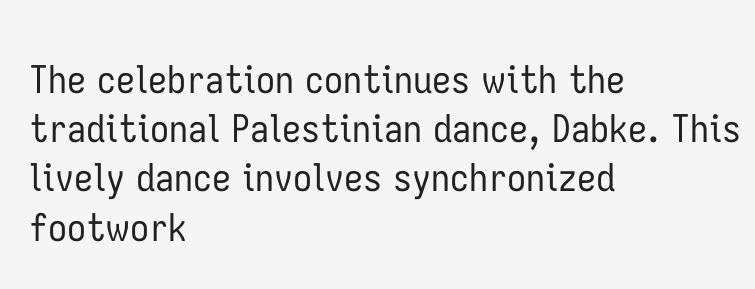The celebration continues with the traditional Palestinian dance, Dabke. This lively dance involves synchronized footwork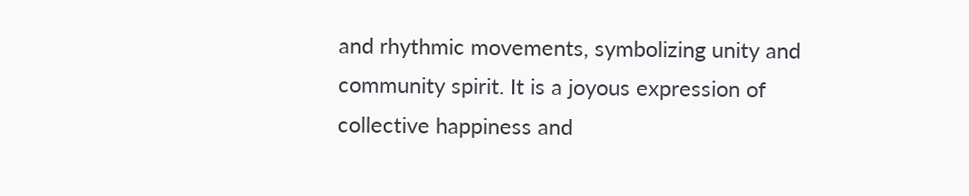and rhythmic movements, symbolizing unity and community spirit. It is a joyous expression of collective happiness and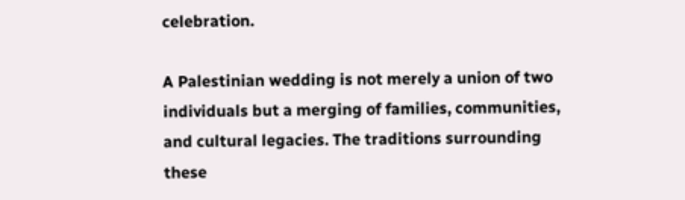celebration.

A Palestinian wedding is not merely a union of two individuals but a merging of families, communities, and cultural legacies. The traditions surrounding these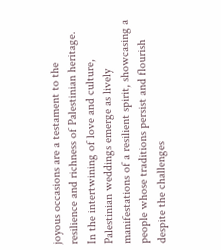joyous occasions are a testament to the resilience and richness of Palestinian heritage. In the intertwining of love and culture, Palestinian weddings emerge as lively manifestations of a resilient spirit, showcasing a people whose traditions persist and flourish despite the challenges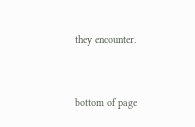they encounter.


bottom of page